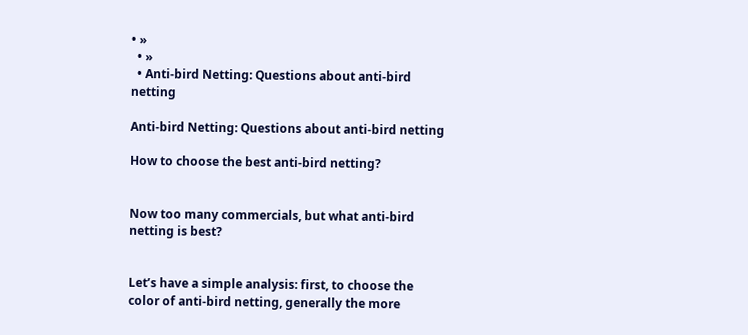• »
  • »
  • Anti-bird Netting: Questions about anti-bird netting

Anti-bird Netting: Questions about anti-bird netting

How to choose the best anti-bird netting?


Now too many commercials, but what anti-bird netting is best?


Let’s have a simple analysis: first, to choose the color of anti-bird netting, generally the more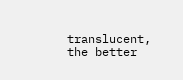translucent, the better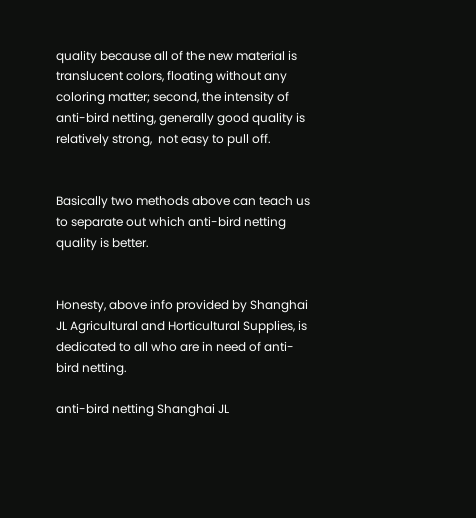quality because all of the new material is translucent colors, floating without any coloring matter; second, the intensity of  anti-bird netting, generally good quality is relatively strong,  not easy to pull off.


Basically two methods above can teach us to separate out which anti-bird netting quality is better.


Honesty, above info provided by Shanghai JL Agricultural and Horticultural Supplies, is dedicated to all who are in need of anti-bird netting.

anti-bird netting Shanghai JL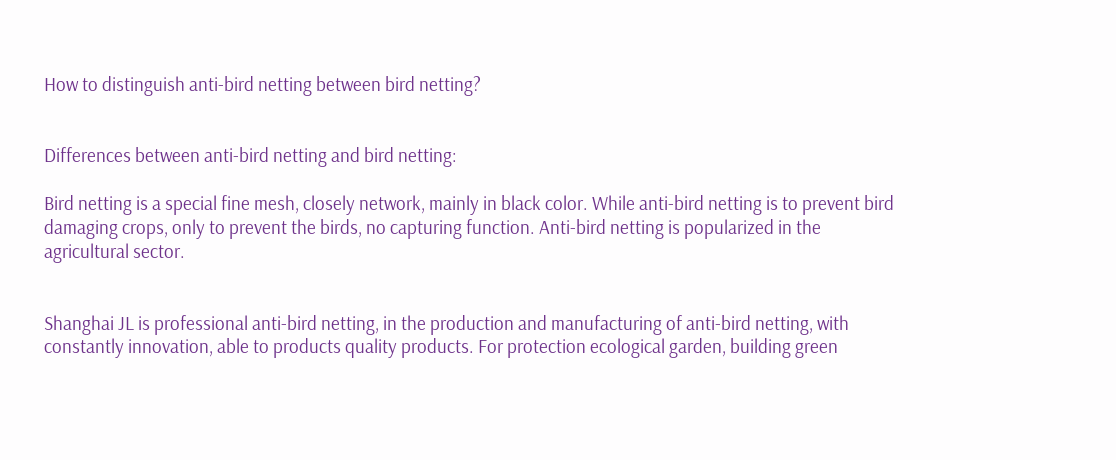How to distinguish anti-bird netting between bird netting?


Differences between anti-bird netting and bird netting:

Bird netting is a special fine mesh, closely network, mainly in black color. While anti-bird netting is to prevent bird damaging crops, only to prevent the birds, no capturing function. Anti-bird netting is popularized in the agricultural sector.


Shanghai JL is professional anti-bird netting, in the production and manufacturing of anti-bird netting, with constantly innovation, able to products quality products. For protection ecological garden, building green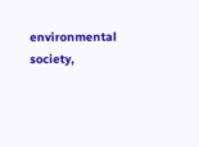environmental society,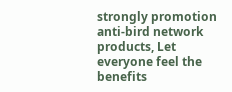strongly promotion anti-bird network products, Let everyone feel the benefits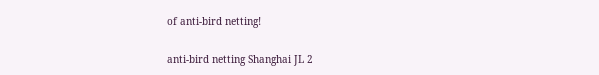of anti-bird netting!

anti-bird netting Shanghai JL 2